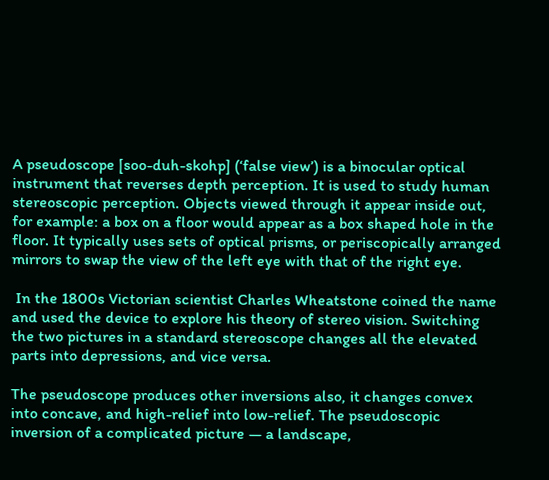A pseudoscope [soo-duh-skohp] (‘false view’) is a binocular optical instrument that reverses depth perception. It is used to study human stereoscopic perception. Objects viewed through it appear inside out, for example: a box on a floor would appear as a box shaped hole in the floor. It typically uses sets of optical prisms, or periscopically arranged mirrors to swap the view of the left eye with that of the right eye.

 In the 1800s Victorian scientist Charles Wheatstone coined the name and used the device to explore his theory of stereo vision. Switching the two pictures in a standard stereoscope changes all the elevated parts into depressions, and vice versa.

The pseudoscope produces other inversions also, it changes convex into concave, and high-relief into low-relief. The pseudoscopic inversion of a complicated picture — a landscape,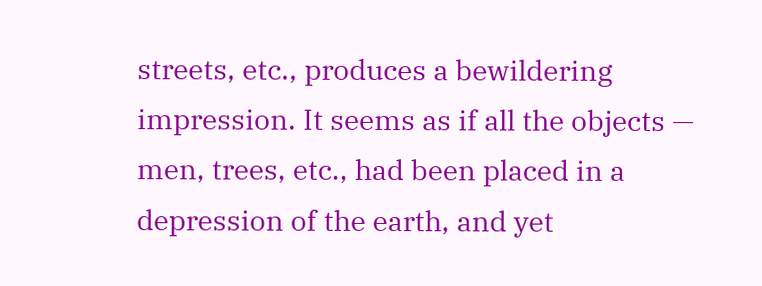streets, etc., produces a bewildering impression. It seems as if all the objects — men, trees, etc., had been placed in a depression of the earth, and yet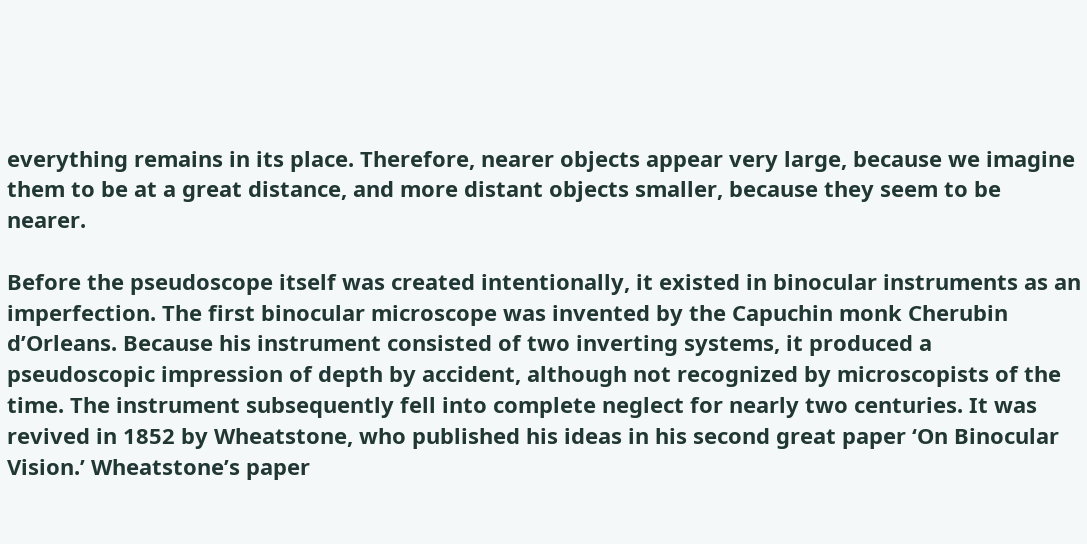everything remains in its place. Therefore, nearer objects appear very large, because we imagine them to be at a great distance, and more distant objects smaller, because they seem to be nearer.

Before the pseudoscope itself was created intentionally, it existed in binocular instruments as an imperfection. The first binocular microscope was invented by the Capuchin monk Cherubin d’Orleans. Because his instrument consisted of two inverting systems, it produced a pseudoscopic impression of depth by accident, although not recognized by microscopists of the time. The instrument subsequently fell into complete neglect for nearly two centuries. It was revived in 1852 by Wheatstone, who published his ideas in his second great paper ‘On Binocular Vision.’ Wheatstone’s paper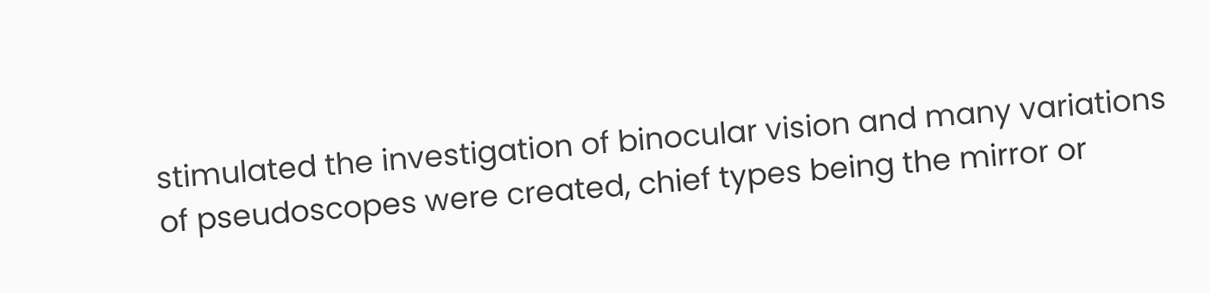stimulated the investigation of binocular vision and many variations of pseudoscopes were created, chief types being the mirror or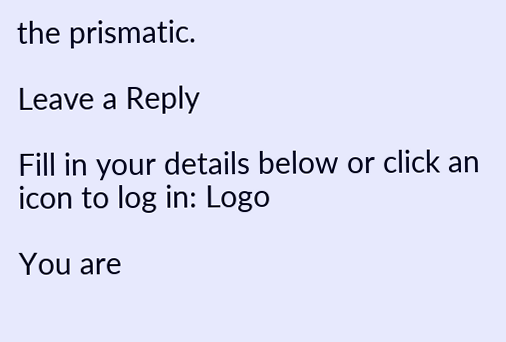the prismatic.

Leave a Reply

Fill in your details below or click an icon to log in: Logo

You are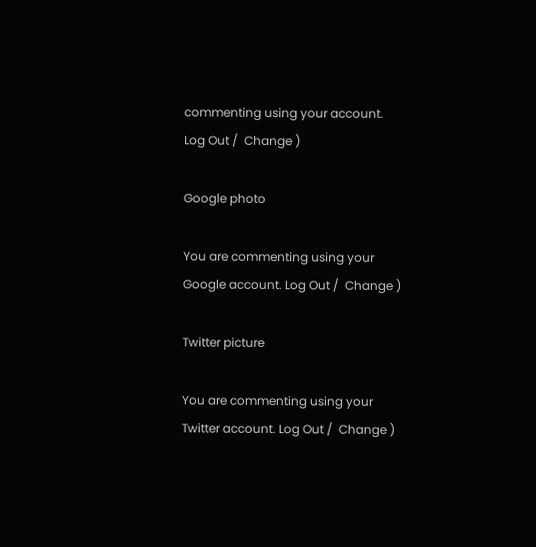commenting using your account. Log Out /  Change )

Google photo

You are commenting using your Google account. Log Out /  Change )

Twitter picture

You are commenting using your Twitter account. Log Out /  Change )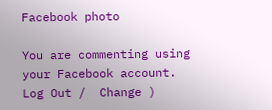Facebook photo

You are commenting using your Facebook account. Log Out /  Change )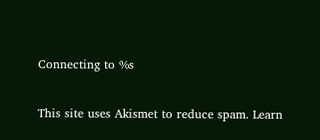Connecting to %s

This site uses Akismet to reduce spam. Learn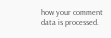how your comment data is processed.